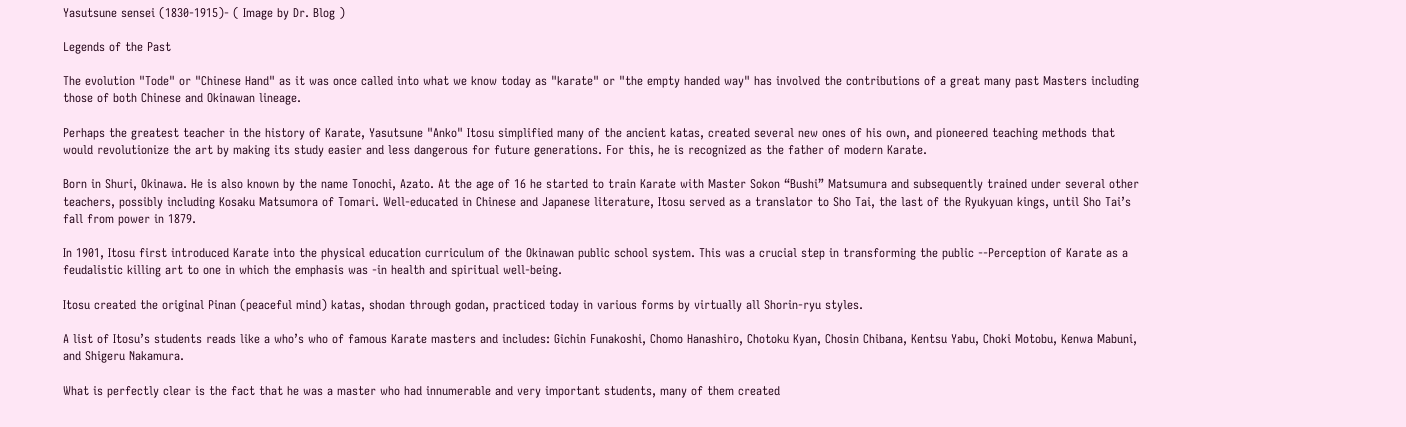Yasutsune sensei (1830-1915)- ( Image by Dr. Blog )

Legends of the Past

The evolution "Tode" or "Chinese Hand" as it was once called into what we know today as "karate" or "the empty handed way" has involved the contributions of a great many past Masters including those of both Chinese and Okinawan lineage.

Perhaps the greatest teacher in the history of Karate, Yasutsune "Anko" Itosu simplified many of the ancient katas, created several new ones of his own, and pioneered teaching methods that would revolutionize the art by making its study easier and less dangerous for future generations. For this, he is recognized as the father of modern Karate.

Born in Shuri, Okinawa. He is also known by the name Tonochi, Azato. At the age of 16 he started to train Karate with Master Sokon “Bushi” Matsumura and subsequently trained under several other teachers, possibly including Kosaku Matsumora of Tomari. Well-educated in Chinese and Japanese literature, Itosu served as a translator to Sho Tai, the last of the Ryukyuan kings, until Sho Tai’s fall from power in 1879.

In 1901, Itosu first introduced Karate into the physical education curriculum of the Okinawan public school system. This was a crucial step in transforming the public --Perception of Karate as a feudalistic killing art to one in which the emphasis was -in health and spiritual well-being.

Itosu created the original Pinan (peaceful mind) katas, shodan through godan, practiced today in various forms by virtually all Shorin-ryu styles.

A list of Itosu’s students reads like a who’s who of famous Karate masters and includes: Gichin Funakoshi, Chomo Hanashiro, Chotoku Kyan, Chosin Chibana, Kentsu Yabu, Choki Motobu, Kenwa Mabuni, and Shigeru Nakamura.

What is perfectly clear is the fact that he was a master who had innumerable and very important students, many of them created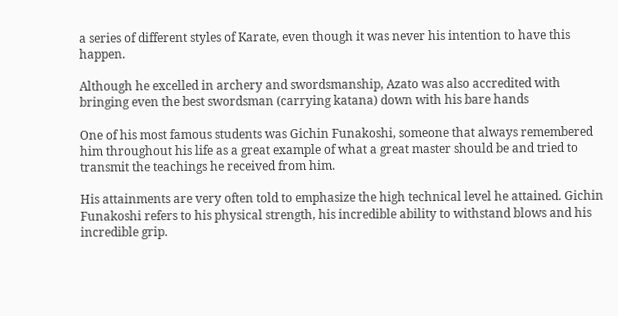a series of different styles of Karate, even though it was never his intention to have this happen.

Although he excelled in archery and swordsmanship, Azato was also accredited with bringing even the best swordsman (carrying katana) down with his bare hands

One of his most famous students was Gichin Funakoshi, someone that always remembered him throughout his life as a great example of what a great master should be and tried to transmit the teachings he received from him.

His attainments are very often told to emphasize the high technical level he attained. Gichin Funakoshi refers to his physical strength, his incredible ability to withstand blows and his incredible grip.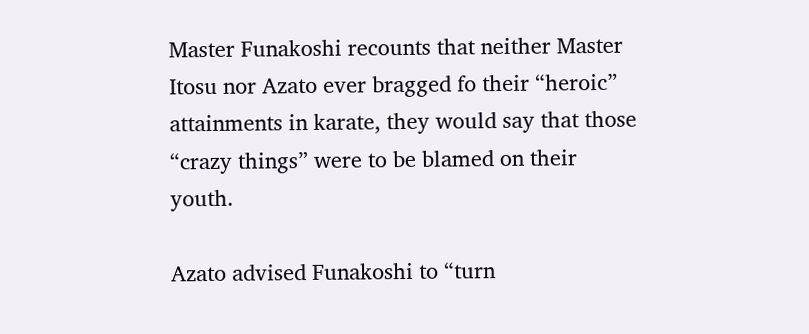Master Funakoshi recounts that neither Master Itosu nor Azato ever bragged fo their “heroic” attainments in karate, they would say that those “crazy things” were to be blamed on their youth.

Azato advised Funakoshi to “turn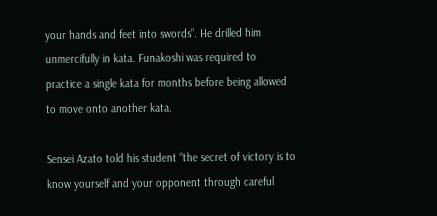your hands and feet into swords”. He drilled him unmercifully in kata. Funakoshi was required to practice a single kata for months before being allowed to move onto another kata.

Sensei Azato told his student “the secret of victory is to know yourself and your opponent through careful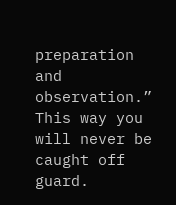preparation and observation.” This way you will never be caught off guard.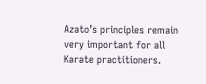Azato’s principles remain very important for all Karate practitioners.